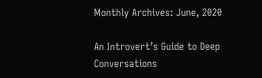Monthly Archives: June, 2020

An Introvert’s Guide to Deep Conversations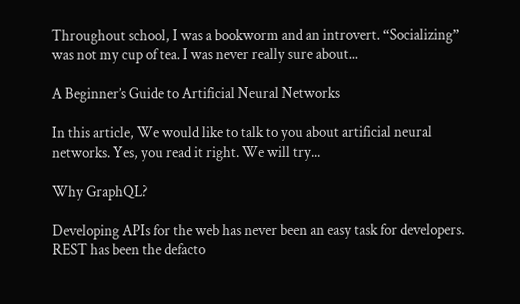Throughout school, I was a bookworm and an introvert. “Socializing” was not my cup of tea. I was never really sure about...

A Beginner’s Guide to Artificial Neural Networks

In this article, We would like to talk to you about artificial neural networks. Yes, you read it right. We will try...

Why GraphQL?

Developing APIs for the web has never been an easy task for developers. REST has been the defacto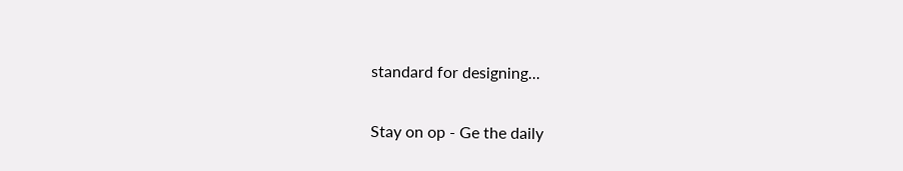standard for designing...

Stay on op - Ge the daily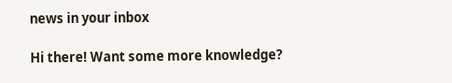news in your inbox

Hi there! Want some more knowledge?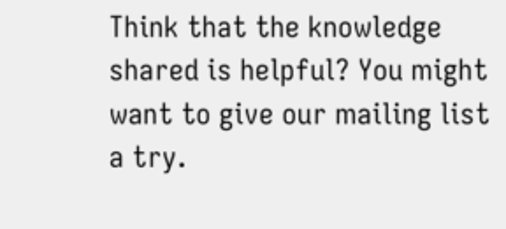Think that the knowledge shared is helpful? You might want to give our mailing list a try.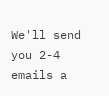We'll send you 2-4 emails a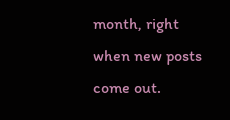month, right when new posts come out.